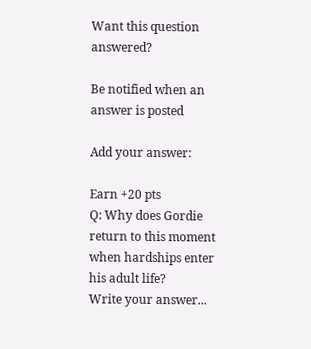Want this question answered?

Be notified when an answer is posted

Add your answer:

Earn +20 pts
Q: Why does Gordie return to this moment when hardships enter his adult life?
Write your answer...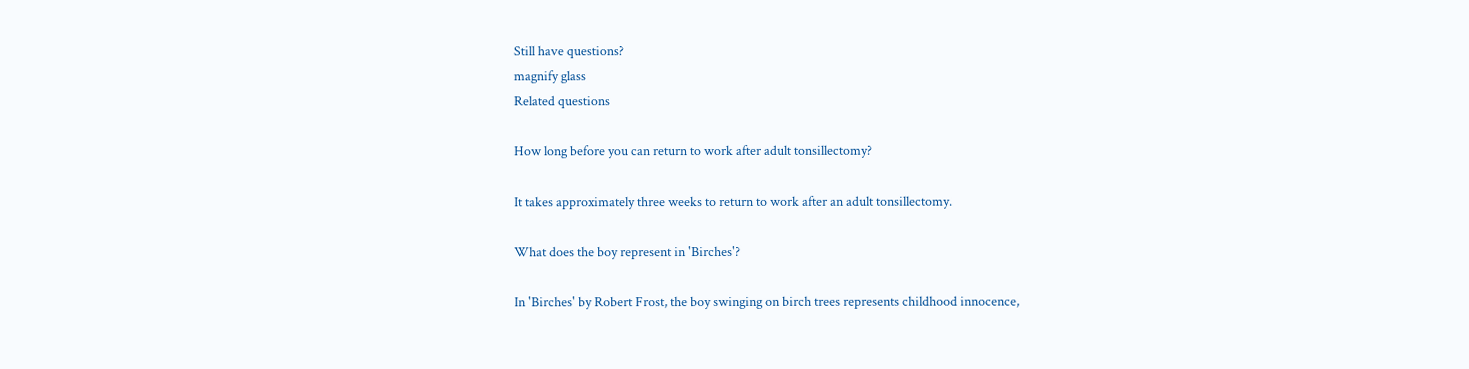Still have questions?
magnify glass
Related questions

How long before you can return to work after adult tonsillectomy?

It takes approximately three weeks to return to work after an adult tonsillectomy.

What does the boy represent in 'Birches'?

In 'Birches' by Robert Frost, the boy swinging on birch trees represents childhood innocence,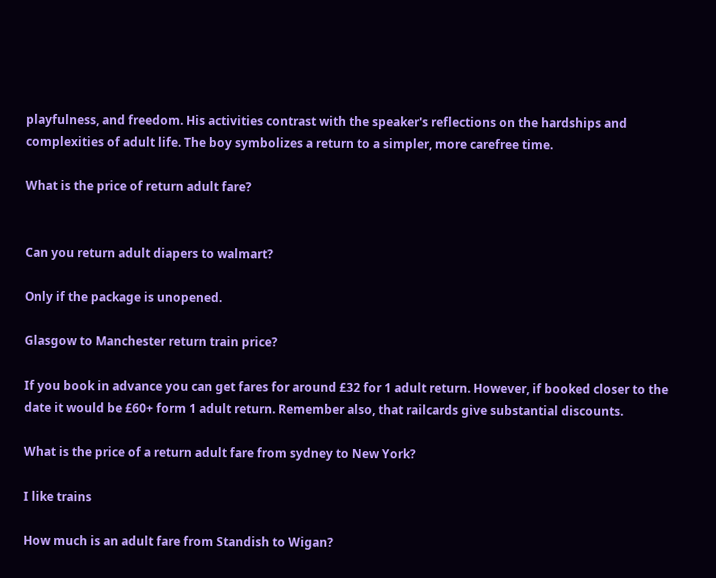playfulness, and freedom. His activities contrast with the speaker's reflections on the hardships and complexities of adult life. The boy symbolizes a return to a simpler, more carefree time.

What is the price of return adult fare?


Can you return adult diapers to walmart?

Only if the package is unopened.

Glasgow to Manchester return train price?

If you book in advance you can get fares for around £32 for 1 adult return. However, if booked closer to the date it would be £60+ form 1 adult return. Remember also, that railcards give substantial discounts.

What is the price of a return adult fare from sydney to New York?

I like trains

How much is an adult fare from Standish to Wigan?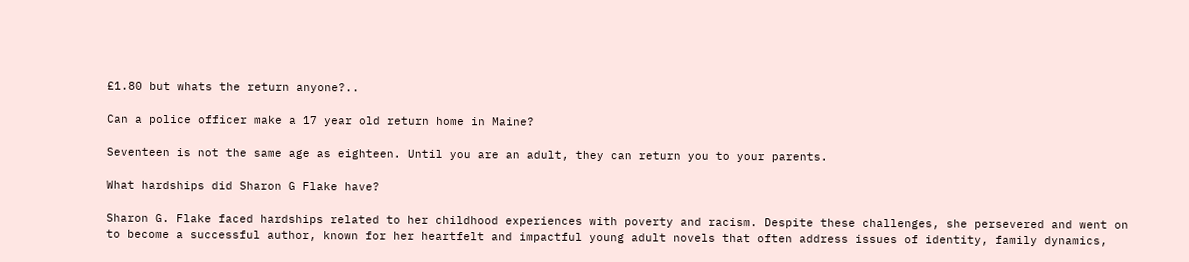£1.80 but whats the return anyone?..

Can a police officer make a 17 year old return home in Maine?

Seventeen is not the same age as eighteen. Until you are an adult, they can return you to your parents.

What hardships did Sharon G Flake have?

Sharon G. Flake faced hardships related to her childhood experiences with poverty and racism. Despite these challenges, she persevered and went on to become a successful author, known for her heartfelt and impactful young adult novels that often address issues of identity, family dynamics,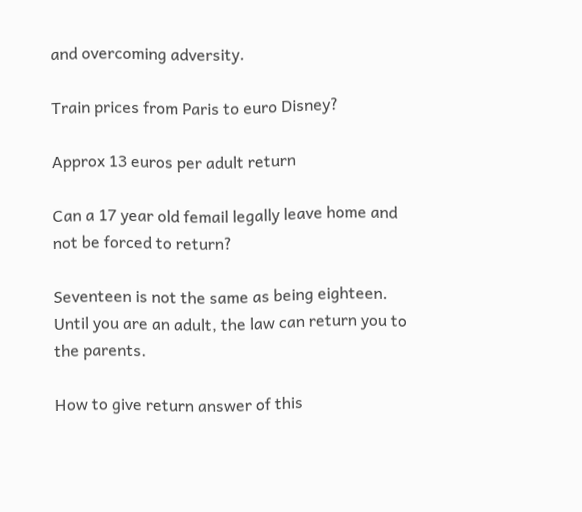and overcoming adversity.

Train prices from Paris to euro Disney?

Approx 13 euros per adult return

Can a 17 year old femail legally leave home and not be forced to return?

Seventeen is not the same as being eighteen. Until you are an adult, the law can return you to the parents.

How to give return answer of this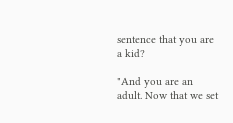sentence that you are a kid?

"And you are an adult. Now that we set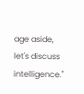age aside, let's discuss intelligence."